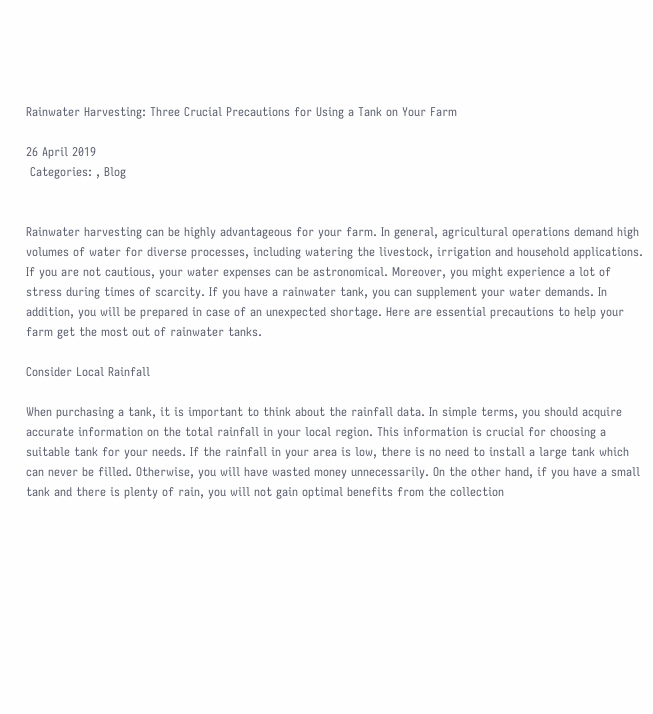Rainwater Harvesting: Three Crucial Precautions for Using a Tank on Your Farm

26 April 2019
 Categories: , Blog


Rainwater harvesting can be highly advantageous for your farm. In general, agricultural operations demand high volumes of water for diverse processes, including watering the livestock, irrigation and household applications. If you are not cautious, your water expenses can be astronomical. Moreover, you might experience a lot of stress during times of scarcity. If you have a rainwater tank, you can supplement your water demands. In addition, you will be prepared in case of an unexpected shortage. Here are essential precautions to help your farm get the most out of rainwater tanks.

Consider Local Rainfall

When purchasing a tank, it is important to think about the rainfall data. In simple terms, you should acquire accurate information on the total rainfall in your local region. This information is crucial for choosing a suitable tank for your needs. If the rainfall in your area is low, there is no need to install a large tank which can never be filled. Otherwise, you will have wasted money unnecessarily. On the other hand, if you have a small tank and there is plenty of rain, you will not gain optimal benefits from the collection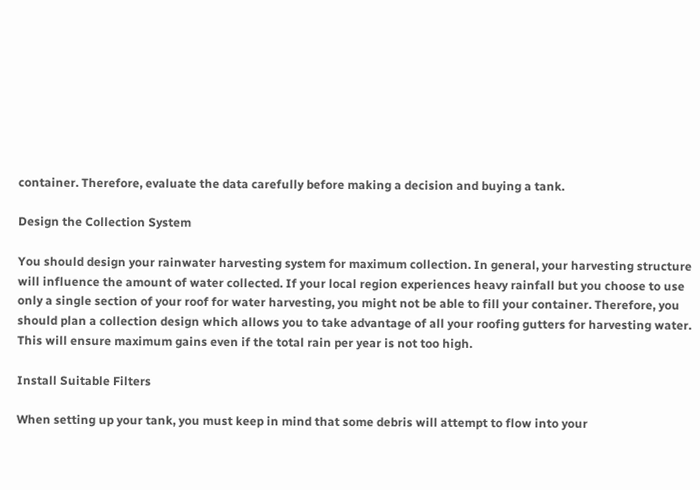container. Therefore, evaluate the data carefully before making a decision and buying a tank.

Design the Collection System

You should design your rainwater harvesting system for maximum collection. In general, your harvesting structure will influence the amount of water collected. If your local region experiences heavy rainfall but you choose to use only a single section of your roof for water harvesting, you might not be able to fill your container. Therefore, you should plan a collection design which allows you to take advantage of all your roofing gutters for harvesting water. This will ensure maximum gains even if the total rain per year is not too high.

Install Suitable Filters

When setting up your tank, you must keep in mind that some debris will attempt to flow into your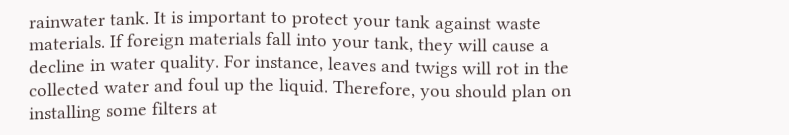rainwater tank. It is important to protect your tank against waste materials. If foreign materials fall into your tank, they will cause a decline in water quality. For instance, leaves and twigs will rot in the collected water and foul up the liquid. Therefore, you should plan on installing some filters at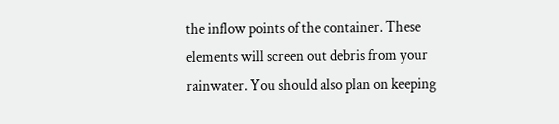the inflow points of the container. These elements will screen out debris from your rainwater. You should also plan on keeping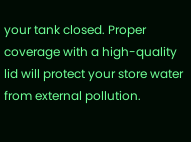your tank closed. Proper coverage with a high-quality lid will protect your store water from external pollution.